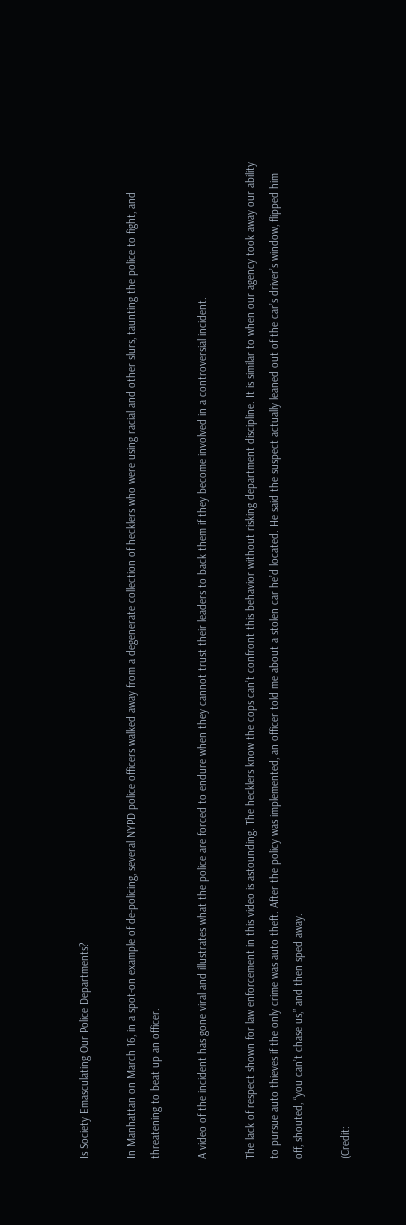Is Society Emasculating Our Police Departments?

In Manhattan on March 16, in a spot-on example of de-policing, several NYPD police officers walked away from a degenerate collection of hecklers who were using racial and other slurs, taunting the police to fight, and threatening to beat up an officer.

A video of the incident has gone viral and illustrates what the police are forced to endure when they cannot trust their leaders to back them if they become involved in a controversial incident.

The lack of respect shown for law enforcement in this video is astounding. The hecklers know the cops can’t confront this behavior without risking department discipline. It is similar to when our agency took away our ability to pursue auto thieves if the only crime was auto theft. After the policy was implemented, an officer told me about a stolen car he’d located. He said the suspect actually leaned out of the car’s driver’s window, flipped him off, shouted, “you can’t chase us,” and then sped away.

(Credit: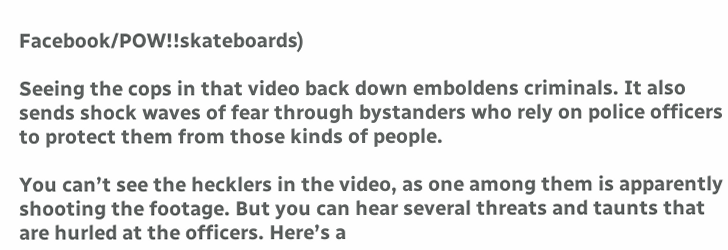Facebook/POW!!skateboards)

Seeing the cops in that video back down emboldens criminals. It also sends shock waves of fear through bystanders who rely on police officers to protect them from those kinds of people.

You can’t see the hecklers in the video, as one among them is apparently shooting the footage. But you can hear several threats and taunts that are hurled at the officers. Here’s a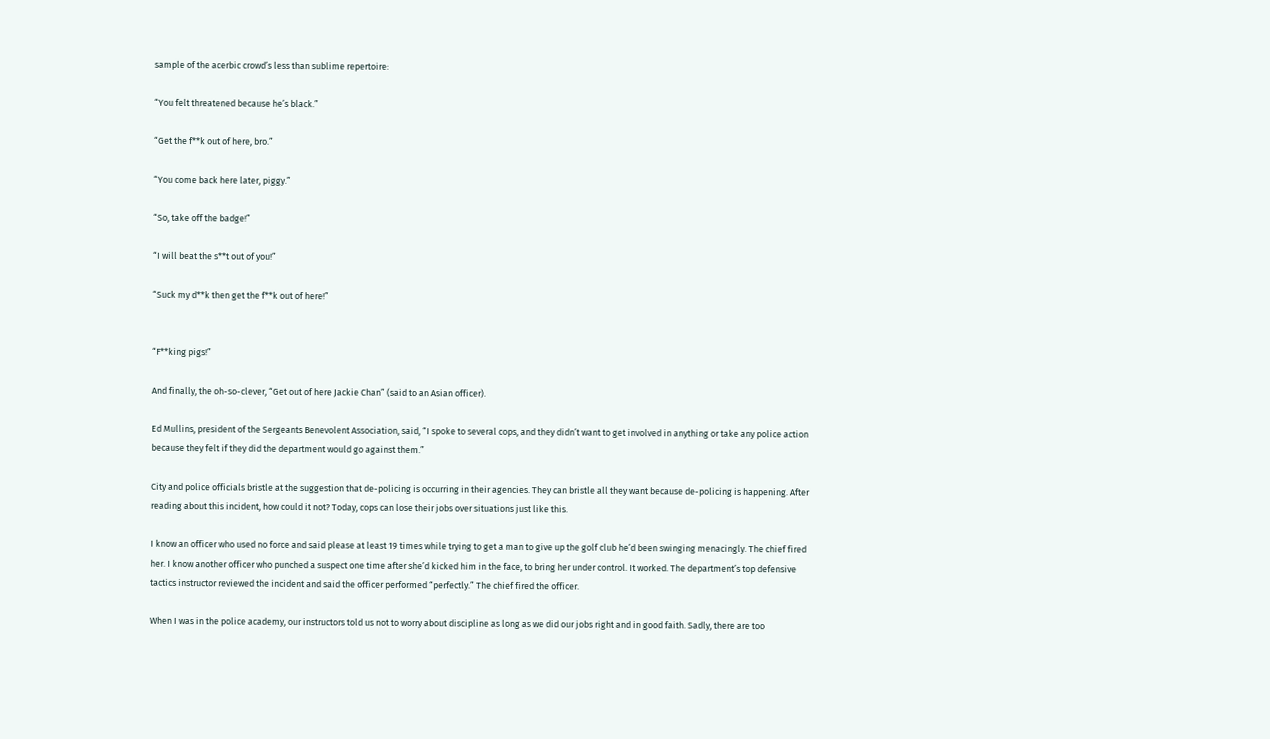sample of the acerbic crowd’s less than sublime repertoire:

“You felt threatened because he’s black.”

“Get the f**k out of here, bro.”

“You come back here later, piggy.”

“So, take off the badge!”

“I will beat the s**t out of you!”

“Suck my d**k then get the f**k out of here!”


“F**king pigs!”

And finally, the oh-so-clever, “Get out of here Jackie Chan” (said to an Asian officer).

Ed Mullins, president of the Sergeants Benevolent Association, said, “I spoke to several cops, and they didn’t want to get involved in anything or take any police action because they felt if they did the department would go against them.”

City and police officials bristle at the suggestion that de-policing is occurring in their agencies. They can bristle all they want because de-policing is happening. After reading about this incident, how could it not? Today, cops can lose their jobs over situations just like this.

I know an officer who used no force and said please at least 19 times while trying to get a man to give up the golf club he’d been swinging menacingly. The chief fired her. I know another officer who punched a suspect one time after she’d kicked him in the face, to bring her under control. It worked. The department’s top defensive tactics instructor reviewed the incident and said the officer performed “perfectly.” The chief fired the officer.

When I was in the police academy, our instructors told us not to worry about discipline as long as we did our jobs right and in good faith. Sadly, there are too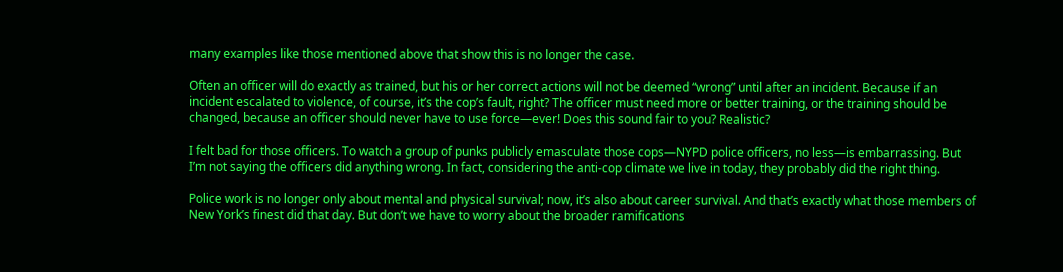many examples like those mentioned above that show this is no longer the case.

Often an officer will do exactly as trained, but his or her correct actions will not be deemed “wrong” until after an incident. Because if an incident escalated to violence, of course, it’s the cop’s fault, right? The officer must need more or better training, or the training should be changed, because an officer should never have to use force—ever! Does this sound fair to you? Realistic?

I felt bad for those officers. To watch a group of punks publicly emasculate those cops—NYPD police officers, no less—is embarrassing. But I’m not saying the officers did anything wrong. In fact, considering the anti-cop climate we live in today, they probably did the right thing.

Police work is no longer only about mental and physical survival; now, it’s also about career survival. And that’s exactly what those members of New York’s finest did that day. But don’t we have to worry about the broader ramifications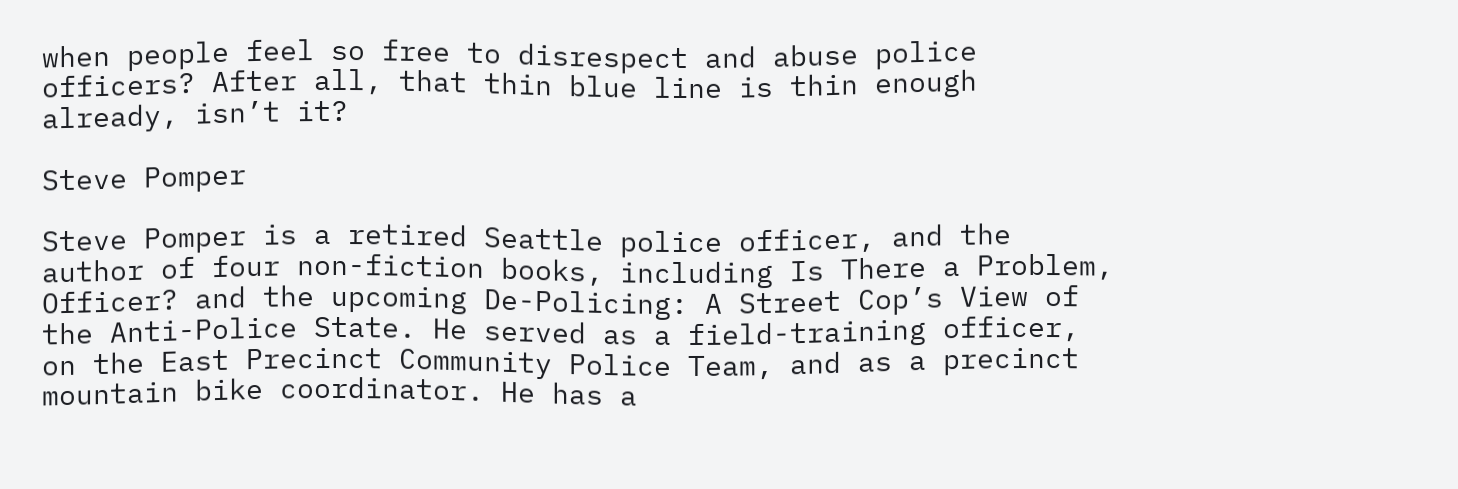when people feel so free to disrespect and abuse police officers? After all, that thin blue line is thin enough already, isn’t it?

Steve Pomper

Steve Pomper is a retired Seattle police officer, and the author of four non-fiction books, including Is There a Problem, Officer? and the upcoming De-Policing: A Street Cop’s View of the Anti-Police State. He served as a field-training officer, on the East Precinct Community Police Team, and as a precinct mountain bike coordinator. He has a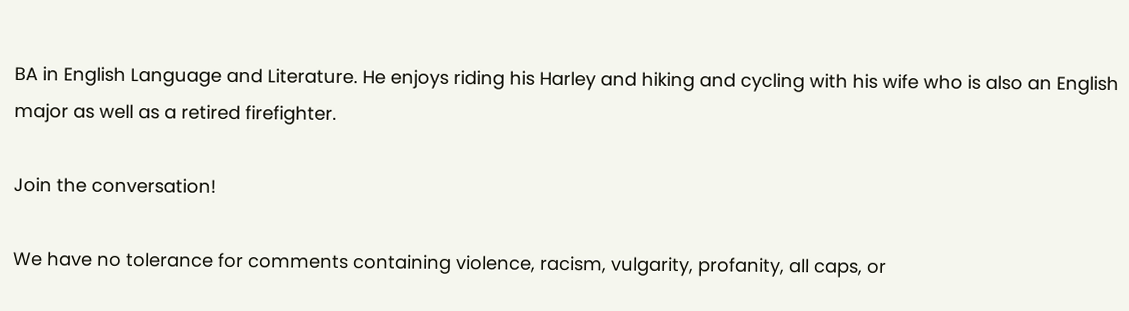BA in English Language and Literature. He enjoys riding his Harley and hiking and cycling with his wife who is also an English major as well as a retired firefighter.

Join the conversation!

We have no tolerance for comments containing violence, racism, vulgarity, profanity, all caps, or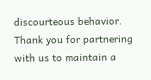discourteous behavior. Thank you for partnering with us to maintain a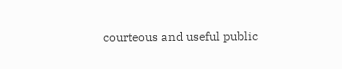courteous and useful public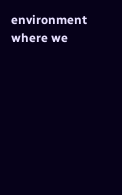environment where we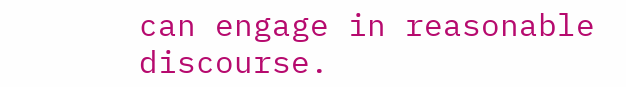can engage in reasonable discourse.